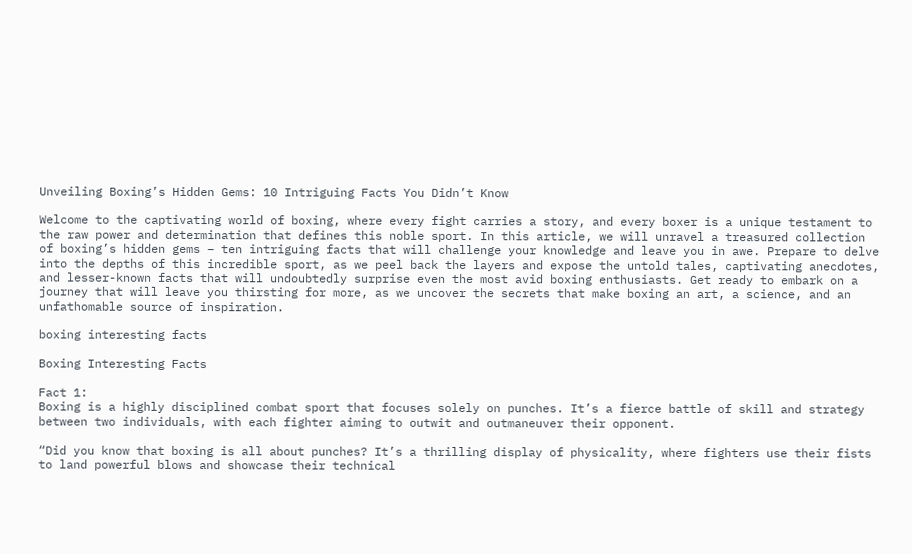Unveiling Boxing’s Hidden Gems: 10 Intriguing Facts You Didn’t Know

Welcome to the captivating world of boxing, where every fight carries a story, and every boxer is a unique testament to the raw power and determination that defines this noble sport. In this article, we will unravel a treasured collection of boxing’s hidden gems – ten intriguing facts that will challenge your knowledge and leave you in awe. Prepare to delve into the depths of this incredible sport, as we peel back the layers and expose the untold tales, captivating anecdotes, and lesser-known facts that will undoubtedly surprise even the most avid boxing enthusiasts. Get ready to embark on a journey that will leave you thirsting for more, as we uncover the secrets that make boxing an art, a science, and an unfathomable source of inspiration.

boxing interesting facts

Boxing Interesting Facts

Fact 1:
Boxing is a highly disciplined combat sport that focuses solely on punches. It’s a fierce battle of skill and strategy between two individuals, with each fighter aiming to outwit and outmaneuver their opponent.

“Did you know that boxing is all about punches? It’s a thrilling display of physicality, where fighters use their fists to land powerful blows and showcase their technical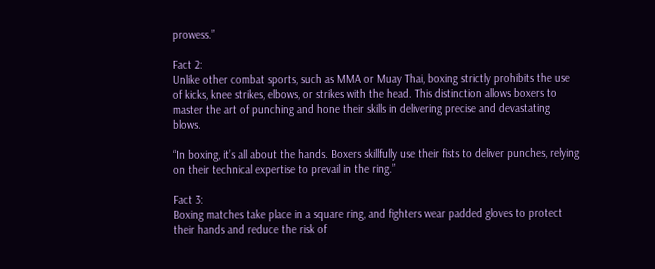prowess.”

Fact 2:
Unlike other combat sports, such as MMA or Muay Thai, boxing strictly prohibits the use of kicks, knee strikes, elbows, or strikes with the head. This distinction allows boxers to master the art of punching and hone their skills in delivering precise and devastating blows.

“In boxing, it’s all about the hands. Boxers skillfully use their fists to deliver punches, relying on their technical expertise to prevail in the ring.”

Fact 3:
Boxing matches take place in a square ring, and fighters wear padded gloves to protect their hands and reduce the risk of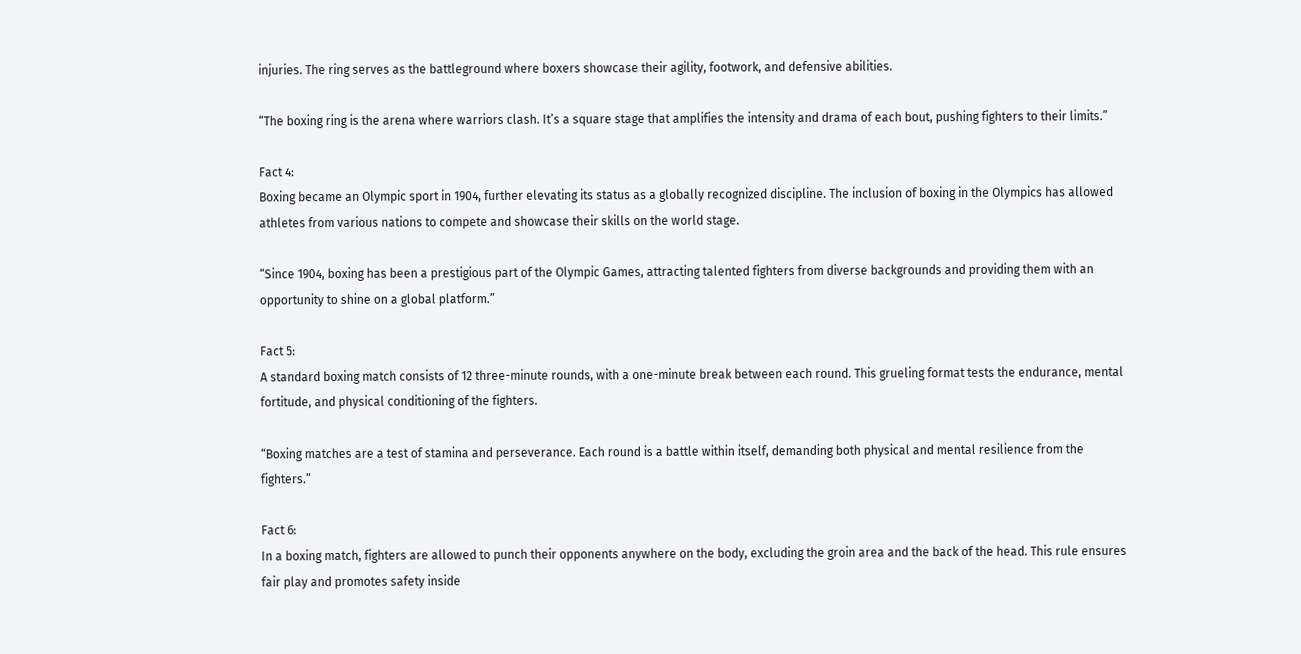injuries. The ring serves as the battleground where boxers showcase their agility, footwork, and defensive abilities.

“The boxing ring is the arena where warriors clash. It’s a square stage that amplifies the intensity and drama of each bout, pushing fighters to their limits.”

Fact 4:
Boxing became an Olympic sport in 1904, further elevating its status as a globally recognized discipline. The inclusion of boxing in the Olympics has allowed athletes from various nations to compete and showcase their skills on the world stage.

“Since 1904, boxing has been a prestigious part of the Olympic Games, attracting talented fighters from diverse backgrounds and providing them with an opportunity to shine on a global platform.”

Fact 5:
A standard boxing match consists of 12 three-minute rounds, with a one-minute break between each round. This grueling format tests the endurance, mental fortitude, and physical conditioning of the fighters.

“Boxing matches are a test of stamina and perseverance. Each round is a battle within itself, demanding both physical and mental resilience from the fighters.”

Fact 6:
In a boxing match, fighters are allowed to punch their opponents anywhere on the body, excluding the groin area and the back of the head. This rule ensures fair play and promotes safety inside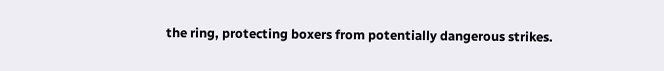the ring, protecting boxers from potentially dangerous strikes.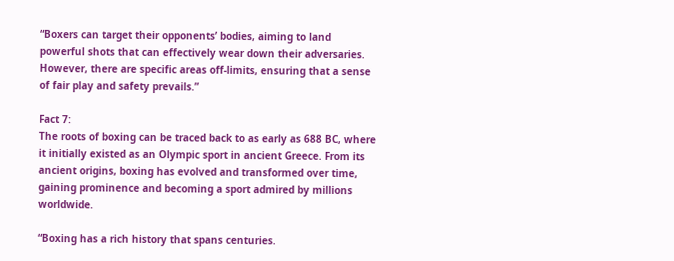“Boxers can target their opponents’ bodies, aiming to land powerful shots that can effectively wear down their adversaries. However, there are specific areas off-limits, ensuring that a sense of fair play and safety prevails.”

Fact 7:
The roots of boxing can be traced back to as early as 688 BC, where it initially existed as an Olympic sport in ancient Greece. From its ancient origins, boxing has evolved and transformed over time, gaining prominence and becoming a sport admired by millions worldwide.

“Boxing has a rich history that spans centuries.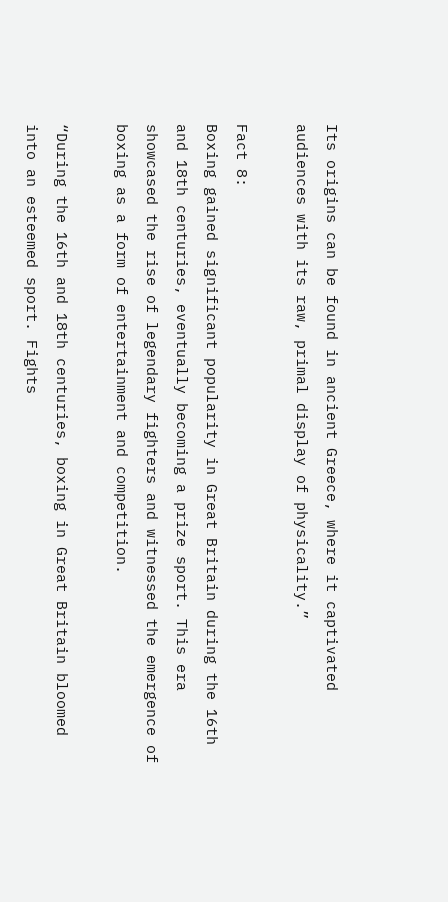Its origins can be found in ancient Greece, where it captivated audiences with its raw, primal display of physicality.”

Fact 8:
Boxing gained significant popularity in Great Britain during the 16th and 18th centuries, eventually becoming a prize sport. This era showcased the rise of legendary fighters and witnessed the emergence of boxing as a form of entertainment and competition.

“During the 16th and 18th centuries, boxing in Great Britain bloomed into an esteemed sport. Fights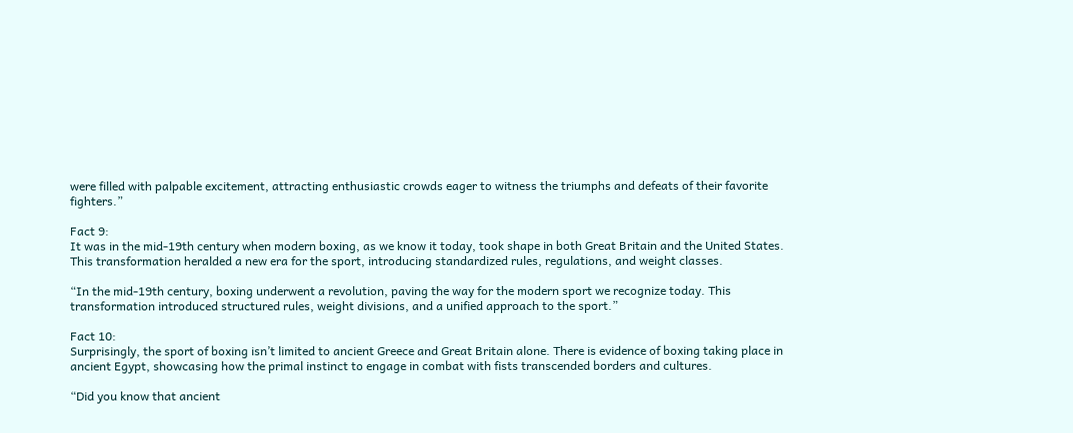were filled with palpable excitement, attracting enthusiastic crowds eager to witness the triumphs and defeats of their favorite fighters.”

Fact 9:
It was in the mid-19th century when modern boxing, as we know it today, took shape in both Great Britain and the United States. This transformation heralded a new era for the sport, introducing standardized rules, regulations, and weight classes.

“In the mid-19th century, boxing underwent a revolution, paving the way for the modern sport we recognize today. This transformation introduced structured rules, weight divisions, and a unified approach to the sport.”

Fact 10:
Surprisingly, the sport of boxing isn’t limited to ancient Greece and Great Britain alone. There is evidence of boxing taking place in ancient Egypt, showcasing how the primal instinct to engage in combat with fists transcended borders and cultures.

“Did you know that ancient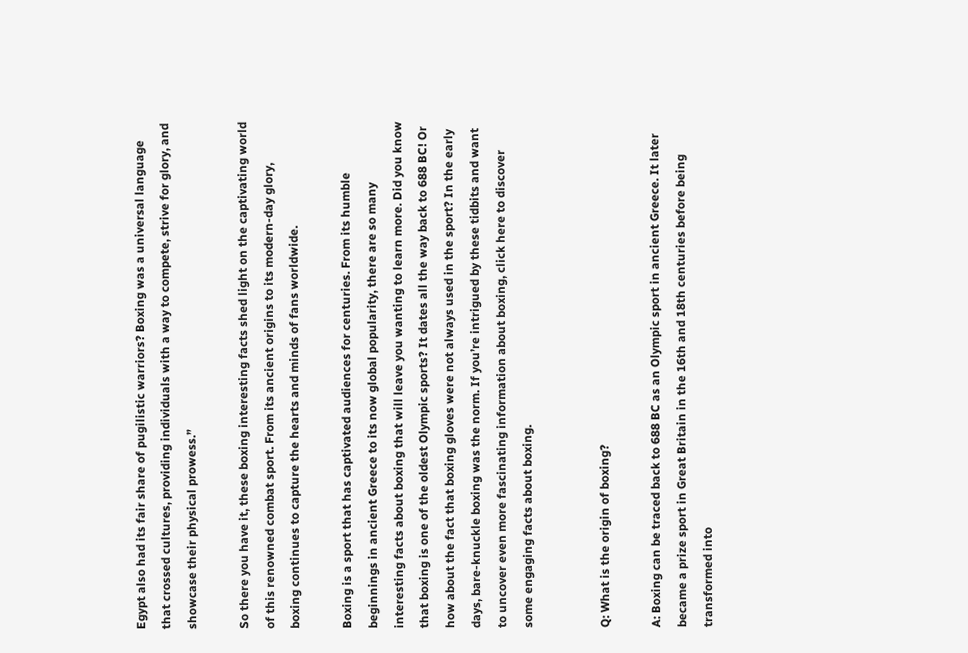Egypt also had its fair share of pugilistic warriors? Boxing was a universal language that crossed cultures, providing individuals with a way to compete, strive for glory, and showcase their physical prowess.”

So there you have it, these boxing interesting facts shed light on the captivating world of this renowned combat sport. From its ancient origins to its modern-day glory, boxing continues to capture the hearts and minds of fans worldwide.

Boxing is a sport that has captivated audiences for centuries. From its humble beginnings in ancient Greece to its now global popularity, there are so many interesting facts about boxing that will leave you wanting to learn more. Did you know that boxing is one of the oldest Olympic sports? It dates all the way back to 688 BC! Or how about the fact that boxing gloves were not always used in the sport? In the early days, bare-knuckle boxing was the norm. If you’re intrigued by these tidbits and want to uncover even more fascinating information about boxing, click here to discover some engaging facts about boxing.


Q: What is the origin of boxing?

A: Boxing can be traced back to 688 BC as an Olympic sport in ancient Greece. It later became a prize sport in Great Britain in the 16th and 18th centuries before being transformed into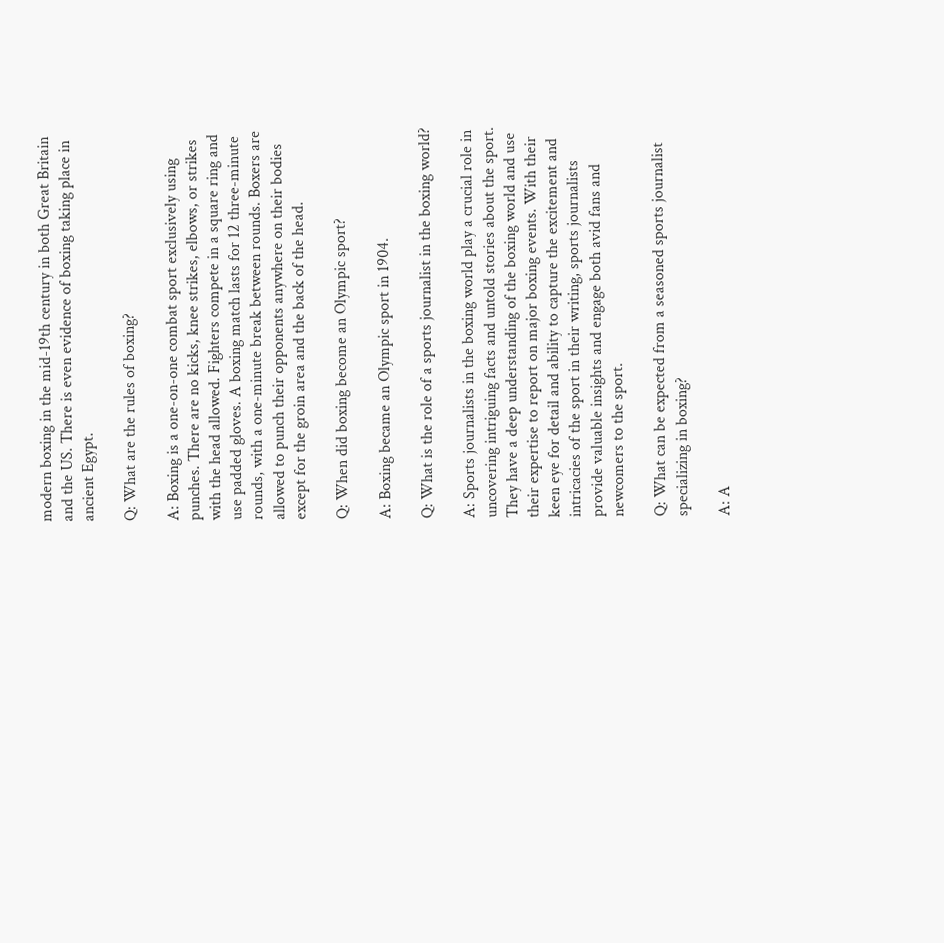modern boxing in the mid-19th century in both Great Britain and the US. There is even evidence of boxing taking place in ancient Egypt.

Q: What are the rules of boxing?

A: Boxing is a one-on-one combat sport exclusively using punches. There are no kicks, knee strikes, elbows, or strikes with the head allowed. Fighters compete in a square ring and use padded gloves. A boxing match lasts for 12 three-minute rounds, with a one-minute break between rounds. Boxers are allowed to punch their opponents anywhere on their bodies except for the groin area and the back of the head.

Q: When did boxing become an Olympic sport?

A: Boxing became an Olympic sport in 1904.

Q: What is the role of a sports journalist in the boxing world?

A: Sports journalists in the boxing world play a crucial role in uncovering intriguing facts and untold stories about the sport. They have a deep understanding of the boxing world and use their expertise to report on major boxing events. With their keen eye for detail and ability to capture the excitement and intricacies of the sport in their writing, sports journalists provide valuable insights and engage both avid fans and newcomers to the sport.

Q: What can be expected from a seasoned sports journalist specializing in boxing?

A: A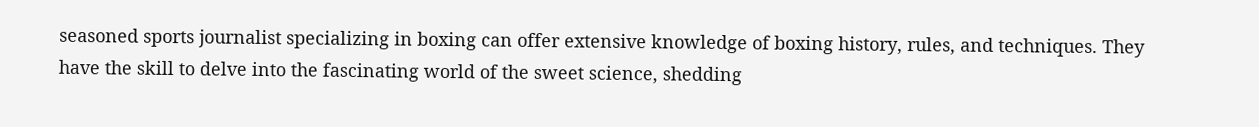seasoned sports journalist specializing in boxing can offer extensive knowledge of boxing history, rules, and techniques. They have the skill to delve into the fascinating world of the sweet science, shedding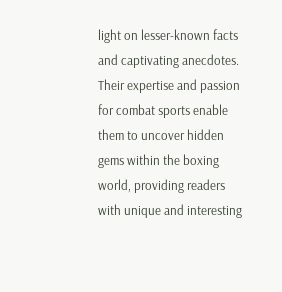light on lesser-known facts and captivating anecdotes. Their expertise and passion for combat sports enable them to uncover hidden gems within the boxing world, providing readers with unique and interesting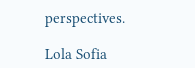perspectives.

Lola Sofia